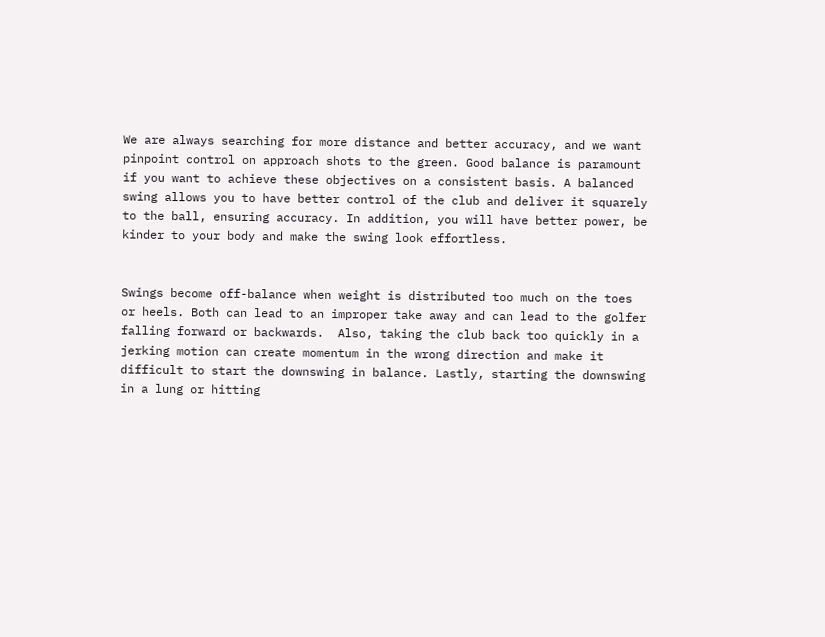We are always searching for more distance and better accuracy, and we want pinpoint control on approach shots to the green. Good balance is paramount if you want to achieve these objectives on a consistent basis. A balanced swing allows you to have better control of the club and deliver it squarely to the ball, ensuring accuracy. In addition, you will have better power, be kinder to your body and make the swing look effortless.


Swings become off-balance when weight is distributed too much on the toes or heels. Both can lead to an improper take away and can lead to the golfer falling forward or backwards.  Also, taking the club back too quickly in a jerking motion can create momentum in the wrong direction and make it difficult to start the downswing in balance. Lastly, starting the downswing in a lung or hitting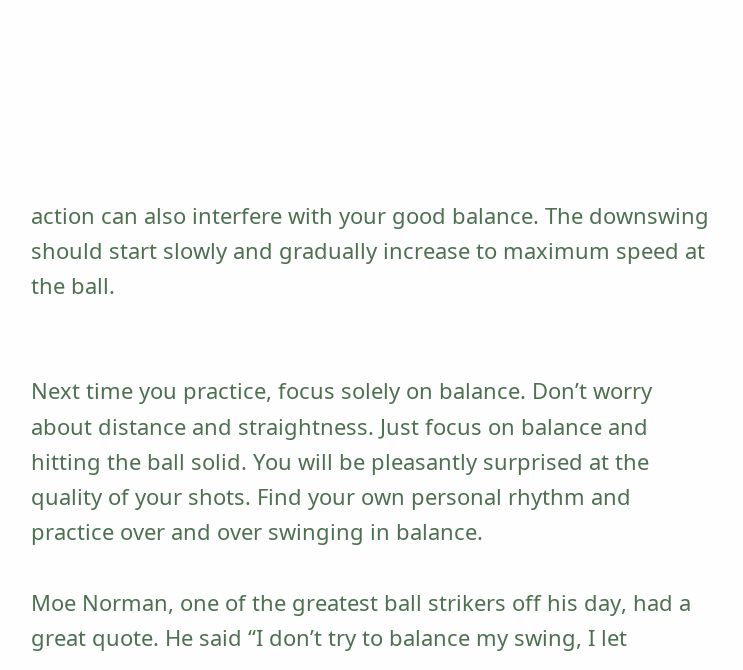action can also interfere with your good balance. The downswing should start slowly and gradually increase to maximum speed at the ball.


Next time you practice, focus solely on balance. Don’t worry about distance and straightness. Just focus on balance and hitting the ball solid. You will be pleasantly surprised at the quality of your shots. Find your own personal rhythm and practice over and over swinging in balance.

Moe Norman, one of the greatest ball strikers off his day, had a great quote. He said “I don’t try to balance my swing, I let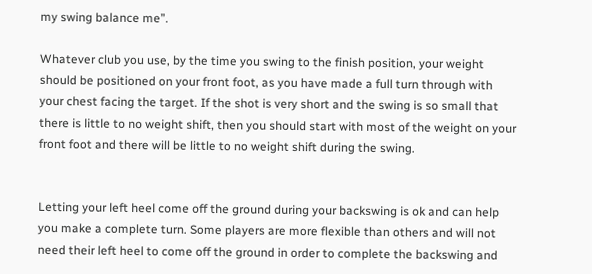my swing balance me”.

Whatever club you use, by the time you swing to the finish position, your weight should be positioned on your front foot, as you have made a full turn through with your chest facing the target. If the shot is very short and the swing is so small that there is little to no weight shift, then you should start with most of the weight on your front foot and there will be little to no weight shift during the swing.


Letting your left heel come off the ground during your backswing is ok and can help you make a complete turn. Some players are more flexible than others and will not need their left heel to come off the ground in order to complete the backswing and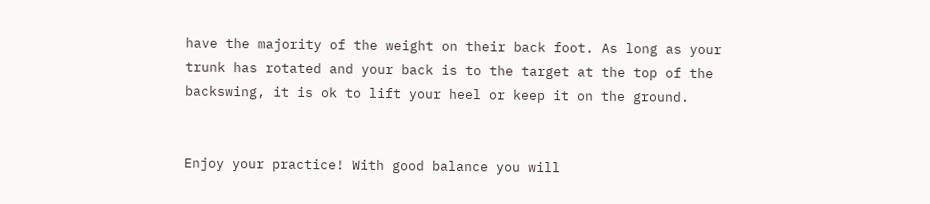have the majority of the weight on their back foot. As long as your trunk has rotated and your back is to the target at the top of the backswing, it is ok to lift your heel or keep it on the ground.


Enjoy your practice! With good balance you will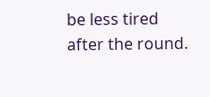be less tired after the round.